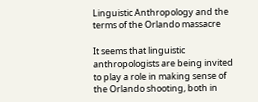Linguistic Anthropology and the terms of the Orlando massacre

It seems that linguistic anthropologists are being invited to play a role in making sense of the Orlando shooting, both in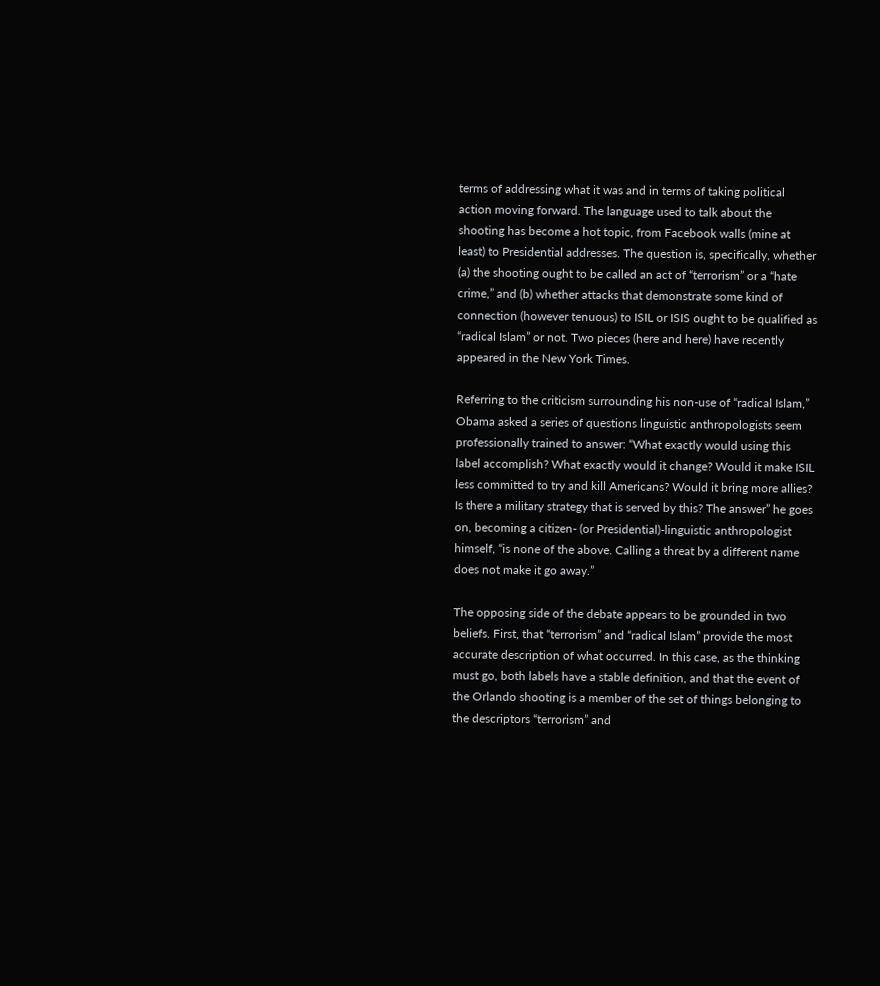terms of addressing what it was and in terms of taking political action moving forward. The language used to talk about the shooting has become a hot topic, from Facebook walls (mine at least) to Presidential addresses. The question is, specifically, whether (a) the shooting ought to be called an act of “terrorism” or a “hate crime,” and (b) whether attacks that demonstrate some kind of connection (however tenuous) to ISIL or ISIS ought to be qualified as “radical Islam” or not. Two pieces (here and here) have recently appeared in the New York Times.

Referring to the criticism surrounding his non-use of “radical Islam,” Obama asked a series of questions linguistic anthropologists seem professionally trained to answer: “What exactly would using this label accomplish? What exactly would it change? Would it make ISIL less committed to try and kill Americans? Would it bring more allies? Is there a military strategy that is served by this? The answer” he goes on, becoming a citizen- (or Presidential)-linguistic anthropologist himself, “is none of the above. Calling a threat by a different name does not make it go away.”

The opposing side of the debate appears to be grounded in two beliefs. First, that “terrorism” and “radical Islam” provide the most accurate description of what occurred. In this case, as the thinking must go, both labels have a stable definition, and that the event of the Orlando shooting is a member of the set of things belonging to the descriptors “terrorism” and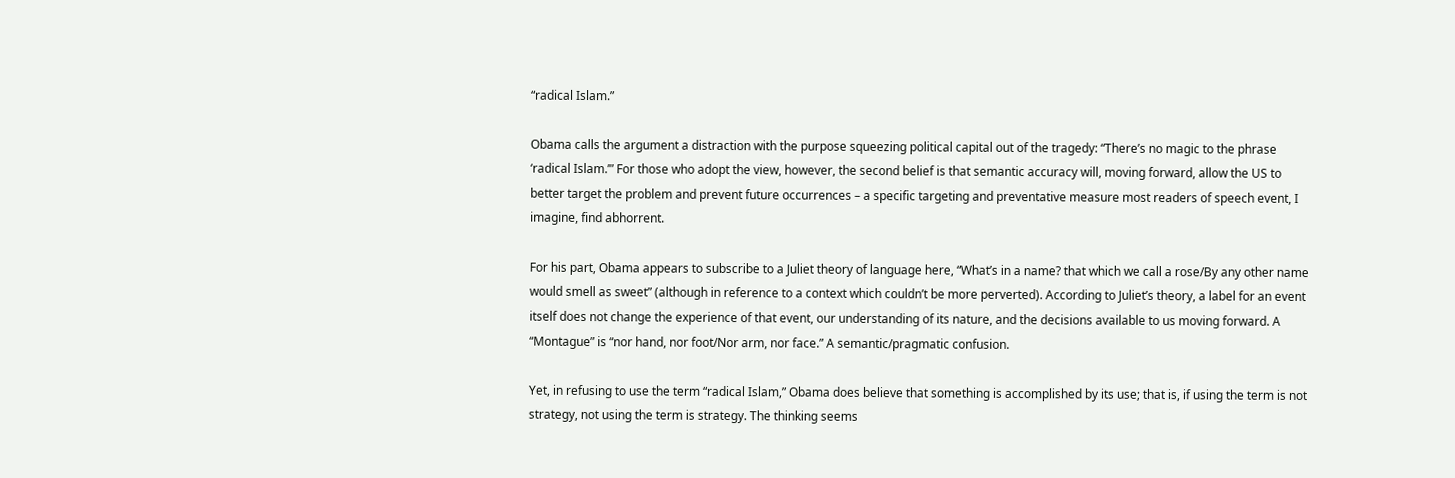“radical Islam.”

Obama calls the argument a distraction with the purpose squeezing political capital out of the tragedy: “There’s no magic to the phrase ‘radical Islam.’” For those who adopt the view, however, the second belief is that semantic accuracy will, moving forward, allow the US to better target the problem and prevent future occurrences – a specific targeting and preventative measure most readers of speech event, I imagine, find abhorrent.

For his part, Obama appears to subscribe to a Juliet theory of language here, “What’s in a name? that which we call a rose/By any other name would smell as sweet” (although in reference to a context which couldn’t be more perverted). According to Juliet’s theory, a label for an event itself does not change the experience of that event, our understanding of its nature, and the decisions available to us moving forward. A “Montague” is “nor hand, nor foot/Nor arm, nor face.” A semantic/pragmatic confusion.

Yet, in refusing to use the term “radical Islam,” Obama does believe that something is accomplished by its use; that is, if using the term is not strategy, not using the term is strategy. The thinking seems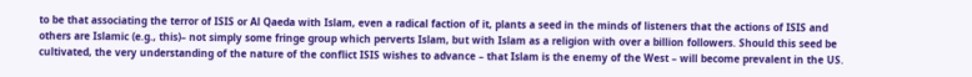to be that associating the terror of ISIS or Al Qaeda with Islam, even a radical faction of it, plants a seed in the minds of listeners that the actions of ISIS and others are Islamic (e.g., this)– not simply some fringe group which perverts Islam, but with Islam as a religion with over a billion followers. Should this seed be cultivated, the very understanding of the nature of the conflict ISIS wishes to advance – that Islam is the enemy of the West – will become prevalent in the US.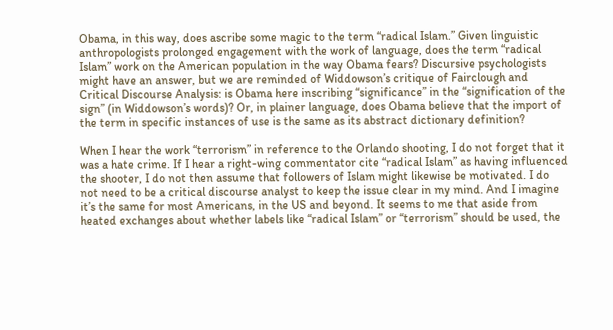Obama, in this way, does ascribe some magic to the term “radical Islam.” Given linguistic anthropologists prolonged engagement with the work of language, does the term “radical Islam” work on the American population in the way Obama fears? Discursive psychologists might have an answer, but we are reminded of Widdowson’s critique of Fairclough and Critical Discourse Analysis: is Obama here inscribing “significance” in the “signification of the sign” (in Widdowson’s words)? Or, in plainer language, does Obama believe that the import of the term in specific instances of use is the same as its abstract dictionary definition?

When I hear the work “terrorism” in reference to the Orlando shooting, I do not forget that it was a hate crime. If I hear a right-wing commentator cite “radical Islam” as having influenced the shooter, I do not then assume that followers of Islam might likewise be motivated. I do not need to be a critical discourse analyst to keep the issue clear in my mind. And I imagine it’s the same for most Americans, in the US and beyond. It seems to me that aside from heated exchanges about whether labels like “radical Islam” or “terrorism” should be used, the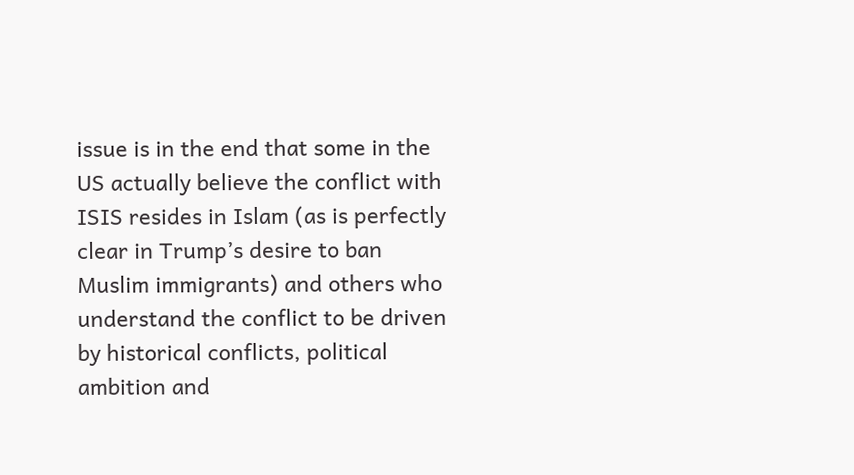issue is in the end that some in the US actually believe the conflict with ISIS resides in Islam (as is perfectly clear in Trump’s desire to ban Muslim immigrants) and others who understand the conflict to be driven by historical conflicts, political ambition and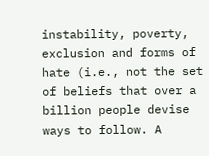instability, poverty, exclusion and forms of hate (i.e., not the set of beliefs that over a billion people devise ways to follow. A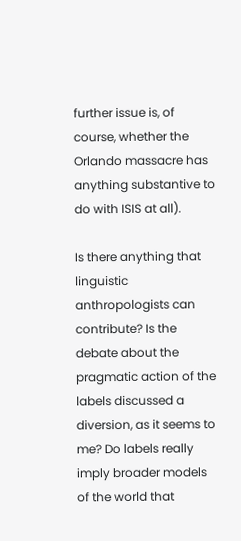further issue is, of course, whether the Orlando massacre has anything substantive to do with ISIS at all).

Is there anything that linguistic anthropologists can contribute? Is the debate about the pragmatic action of the labels discussed a diversion, as it seems to me? Do labels really imply broader models of the world that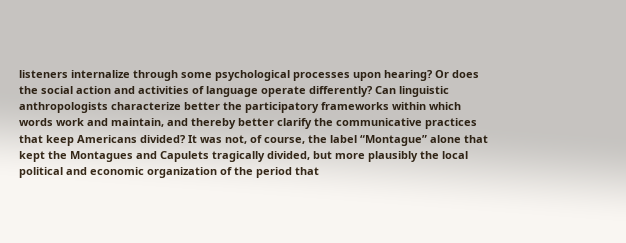listeners internalize through some psychological processes upon hearing? Or does the social action and activities of language operate differently? Can linguistic anthropologists characterize better the participatory frameworks within which words work and maintain, and thereby better clarify the communicative practices that keep Americans divided? It was not, of course, the label “Montague” alone that kept the Montagues and Capulets tragically divided, but more plausibly the local political and economic organization of the period that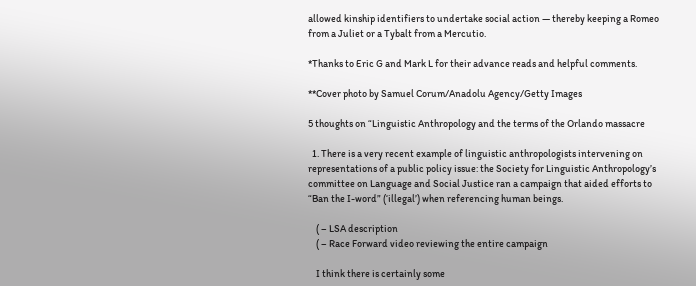allowed kinship identifiers to undertake social action — thereby keeping a Romeo from a Juliet or a Tybalt from a Mercutio.

*Thanks to Eric G and Mark L for their advance reads and helpful comments.

**Cover photo by Samuel Corum/Anadolu Agency/Getty Images

5 thoughts on “Linguistic Anthropology and the terms of the Orlando massacre

  1. There is a very recent example of linguistic anthropologists intervening on representations of a public policy issue: the Society for Linguistic Anthropology’s committee on Language and Social Justice ran a campaign that aided efforts to “Ban the I-word” (‘illegal’) when referencing human beings.

    ( – LSA description
    ( – Race Forward video reviewing the entire campaign

    I think there is certainly some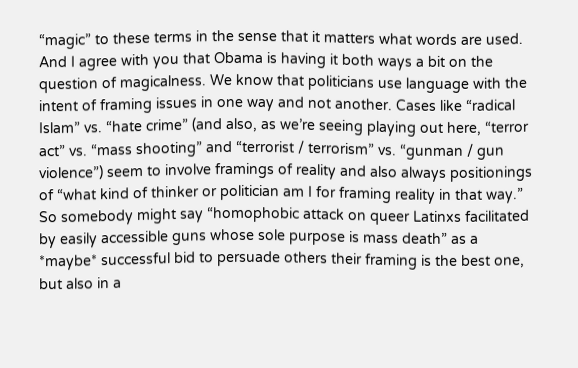“magic” to these terms in the sense that it matters what words are used. And I agree with you that Obama is having it both ways a bit on the question of magicalness. We know that politicians use language with the intent of framing issues in one way and not another. Cases like “radical Islam” vs. “hate crime” (and also, as we’re seeing playing out here, “terror act” vs. “mass shooting” and “terrorist / terrorism” vs. “gunman / gun violence”) seem to involve framings of reality and also always positionings of “what kind of thinker or politician am I for framing reality in that way.” So somebody might say “homophobic attack on queer Latinxs facilitated by easily accessible guns whose sole purpose is mass death” as a *maybe* successful bid to persuade others their framing is the best one, but also in a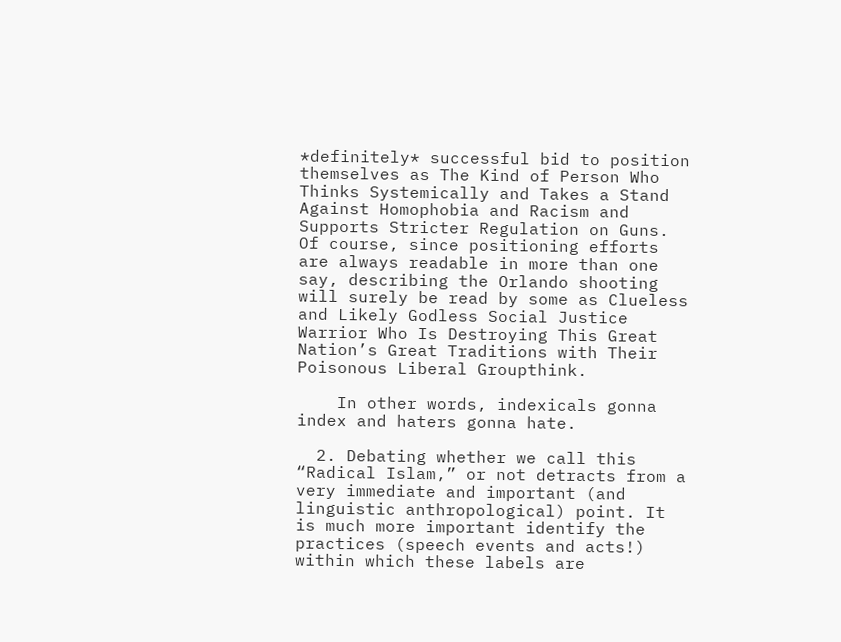*definitely* successful bid to position themselves as The Kind of Person Who Thinks Systemically and Takes a Stand Against Homophobia and Racism and Supports Stricter Regulation on Guns. Of course, since positioning efforts are always readable in more than one say, describing the Orlando shooting will surely be read by some as Clueless and Likely Godless Social Justice Warrior Who Is Destroying This Great Nation’s Great Traditions with Their Poisonous Liberal Groupthink.

    In other words, indexicals gonna index and haters gonna hate.

  2. Debating whether we call this “Radical Islam,” or not detracts from a very immediate and important (and linguistic anthropological) point. It is much more important identify the practices (speech events and acts!) within which these labels are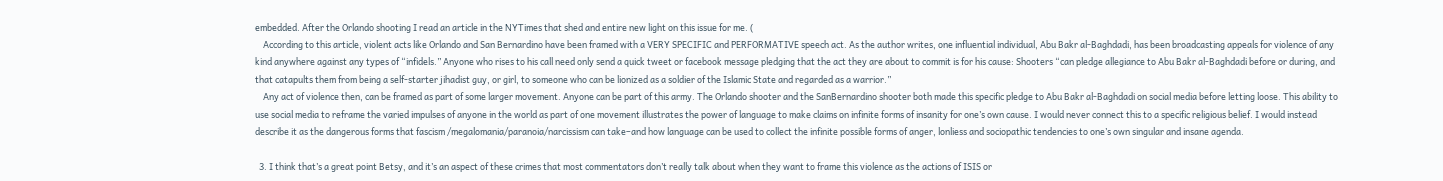embedded. After the Orlando shooting I read an article in the NYTimes that shed and entire new light on this issue for me. (
    According to this article, violent acts like Orlando and San Bernardino have been framed with a VERY SPECIFIC and PERFORMATIVE speech act. As the author writes, one influential individual, Abu Bakr al-Baghdadi, has been broadcasting appeals for violence of any kind anywhere against any types of “infidels.” Anyone who rises to his call need only send a quick tweet or facebook message pledging that the act they are about to commit is for his cause: Shooters “can pledge allegiance to Abu Bakr al-Baghdadi before or during, and that catapults them from being a self-starter jihadist guy, or girl, to someone who can be lionized as a soldier of the Islamic State and regarded as a warrior.”
    Any act of violence then, can be framed as part of some larger movement. Anyone can be part of this army. The Orlando shooter and the SanBernardino shooter both made this specific pledge to Abu Bakr al-Baghdadi on social media before letting loose. This ability to use social media to reframe the varied impulses of anyone in the world as part of one movement illustrates the power of language to make claims on infinite forms of insanity for one’s own cause. I would never connect this to a specific religious belief. I would instead describe it as the dangerous forms that fascism /megalomania/paranoia/narcissism can take–and how language can be used to collect the infinite possible forms of anger, lonliess and sociopathic tendencies to one’s own singular and insane agenda.

  3. I think that’s a great point Betsy, and it’s an aspect of these crimes that most commentators don’t really talk about when they want to frame this violence as the actions of ISIS or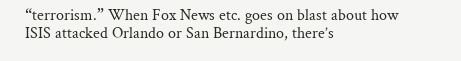“terrorism.” When Fox News etc. goes on blast about how ISIS attacked Orlando or San Bernardino, there’s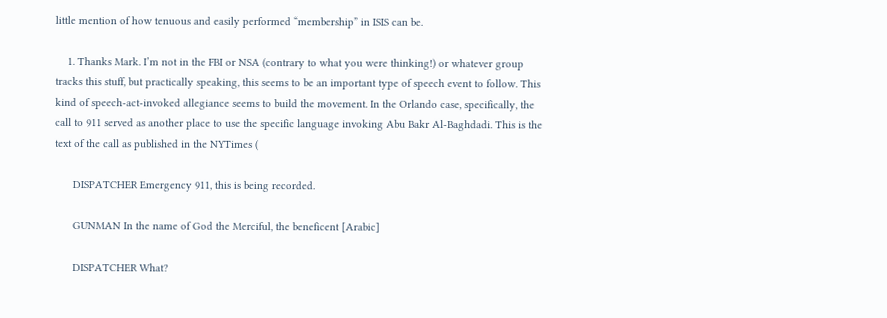little mention of how tenuous and easily performed “membership” in ISIS can be.

    1. Thanks Mark. I’m not in the FBI or NSA (contrary to what you were thinking!) or whatever group tracks this stuff, but practically speaking, this seems to be an important type of speech event to follow. This kind of speech-act-invoked allegiance seems to build the movement. In the Orlando case, specifically, the call to 911 served as another place to use the specific language invoking Abu Bakr Al-Baghdadi. This is the text of the call as published in the NYTimes (

      DISPATCHER Emergency 911, this is being recorded.

      GUNMAN In the name of God the Merciful, the beneficent [Arabic]

      DISPATCHER What?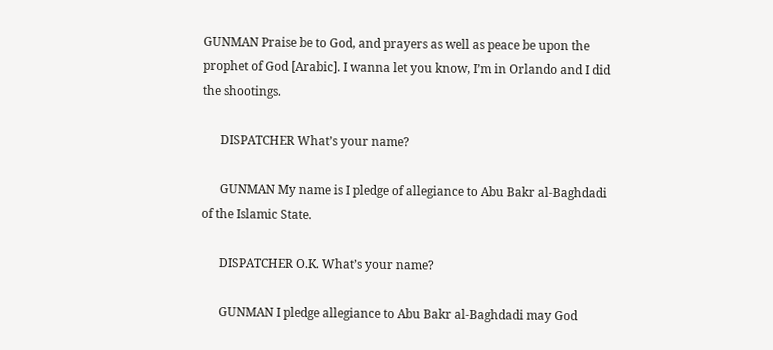GUNMAN Praise be to God, and prayers as well as peace be upon the prophet of God [Arabic]. I wanna let you know, I’m in Orlando and I did the shootings.

      DISPATCHER What’s your name?

      GUNMAN My name is I pledge of allegiance to Abu Bakr al-Baghdadi of the Islamic State.

      DISPATCHER O.K. What’s your name?

      GUNMAN I pledge allegiance to Abu Bakr al-Baghdadi may God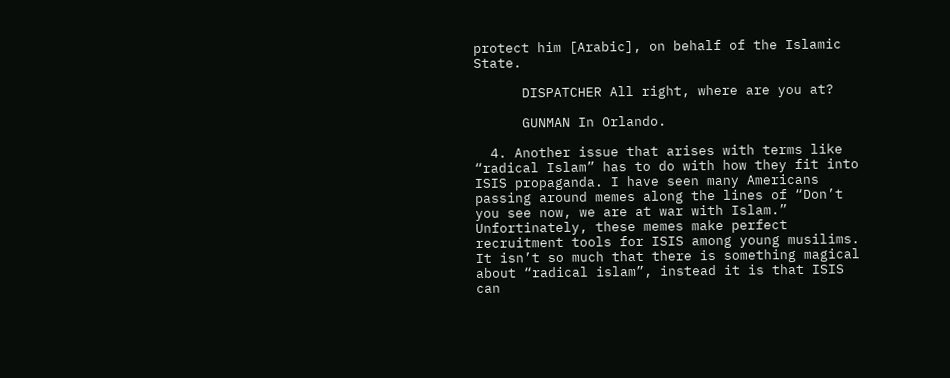protect him [Arabic], on behalf of the Islamic State.

      DISPATCHER All right, where are you at?

      GUNMAN In Orlando.

  4. Another issue that arises with terms like “radical Islam” has to do with how they fit into ISIS propaganda. I have seen many Americans passing around memes along the lines of “Don’t you see now, we are at war with Islam.” Unfortinately, these memes make perfect recruitment tools for ISIS among young musilims. It isn’t so much that there is something magical about “radical islam”, instead it is that ISIS can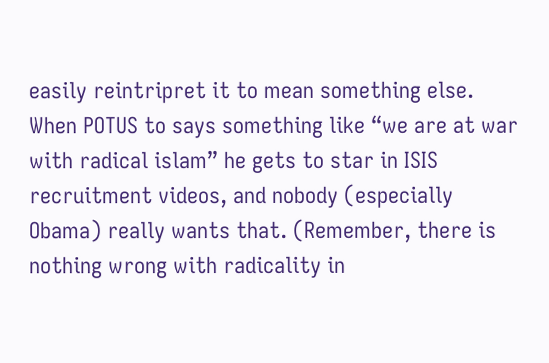easily reintripret it to mean something else. When POTUS to says something like “we are at war with radical islam” he gets to star in ISIS recruitment videos, and nobody (especially Obama) really wants that. (Remember, there is nothing wrong with radicality in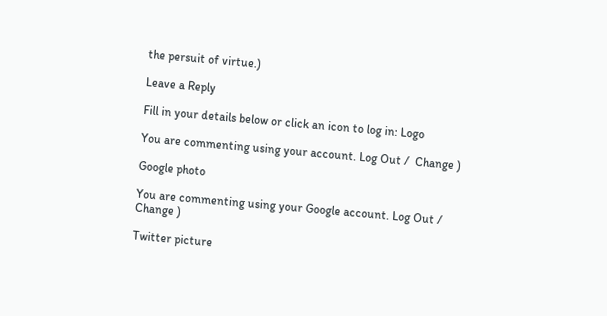the persuit of virtue.)

Leave a Reply

Fill in your details below or click an icon to log in: Logo

You are commenting using your account. Log Out /  Change )

Google photo

You are commenting using your Google account. Log Out /  Change )

Twitter picture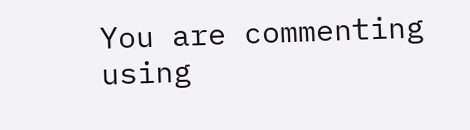You are commenting using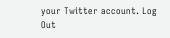your Twitter account. Log Out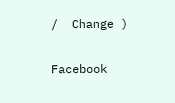/  Change )

Facebook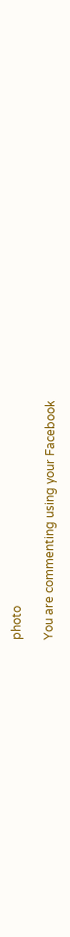photo

You are commenting using your Facebook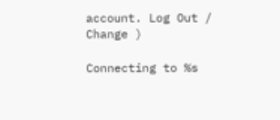account. Log Out /  Change )

Connecting to %s